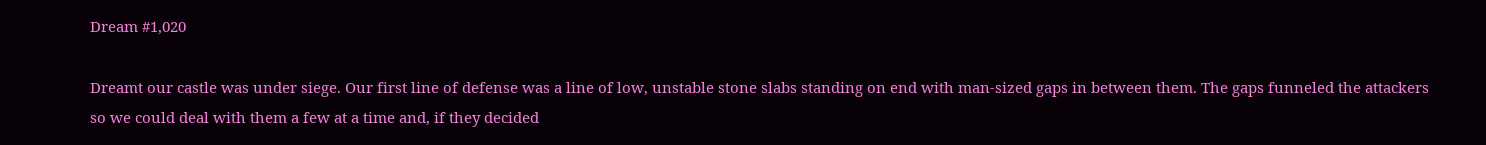Dream #1,020

Dreamt our castle was under siege. Our first line of defense was a line of low, unstable stone slabs standing on end with man-sized gaps in between them. The gaps funneled the attackers so we could deal with them a few at a time and, if they decided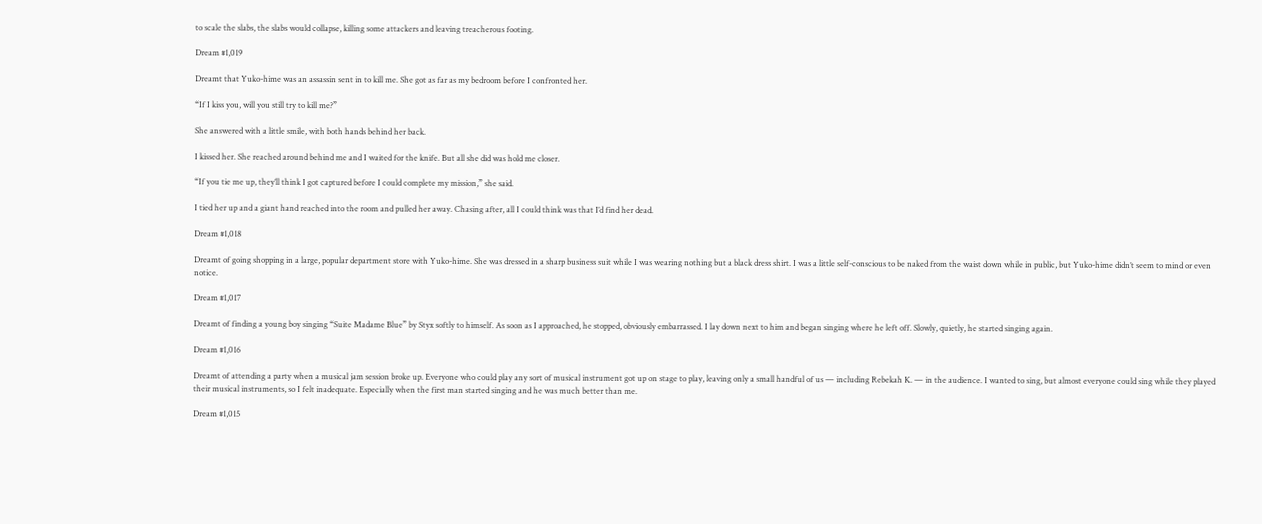to scale the slabs, the slabs would collapse, killing some attackers and leaving treacherous footing.

Dream #1,019

Dreamt that Yuko-hime was an assassin sent in to kill me. She got as far as my bedroom before I confronted her.

“If I kiss you, will you still try to kill me?”

She answered with a little smile, with both hands behind her back.

I kissed her. She reached around behind me and I waited for the knife. But all she did was hold me closer.

“If you tie me up, they’ll think I got captured before I could complete my mission,” she said.

I tied her up and a giant hand reached into the room and pulled her away. Chasing after, all I could think was that I’d find her dead.

Dream #1,018

Dreamt of going shopping in a large, popular department store with Yuko-hime. She was dressed in a sharp business suit while I was wearing nothing but a black dress shirt. I was a little self-conscious to be naked from the waist down while in public, but Yuko-hime didn’t seem to mind or even notice.

Dream #1,017

Dreamt of finding a young boy singing “Suite Madame Blue” by Styx softly to himself. As soon as I approached, he stopped, obviously embarrassed. I lay down next to him and began singing where he left off. Slowly, quietly, he started singing again.

Dream #1,016

Dreamt of attending a party when a musical jam session broke up. Everyone who could play any sort of musical instrument got up on stage to play, leaving only a small handful of us — including Rebekah K. — in the audience. I wanted to sing, but almost everyone could sing while they played their musical instruments, so I felt inadequate. Especially when the first man started singing and he was much better than me.

Dream #1,015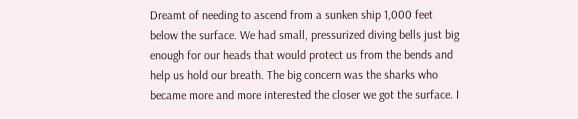Dreamt of needing to ascend from a sunken ship 1,000 feet below the surface. We had small, pressurized diving bells just big enough for our heads that would protect us from the bends and help us hold our breath. The big concern was the sharks who became more and more interested the closer we got the surface. I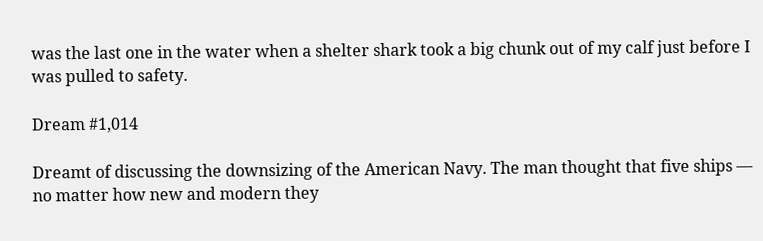was the last one in the water when a shelter shark took a big chunk out of my calf just before I was pulled to safety.

Dream #1,014

Dreamt of discussing the downsizing of the American Navy. The man thought that five ships — no matter how new and modern they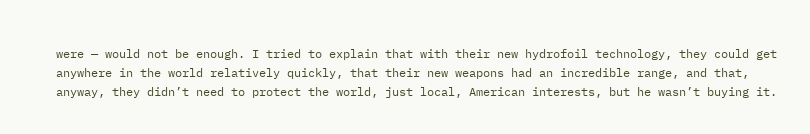were — would not be enough. I tried to explain that with their new hydrofoil technology, they could get anywhere in the world relatively quickly, that their new weapons had an incredible range, and that, anyway, they didn’t need to protect the world, just local, American interests, but he wasn’t buying it.